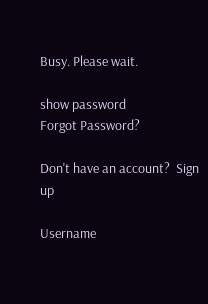Busy. Please wait.

show password
Forgot Password?

Don't have an account?  Sign up

Username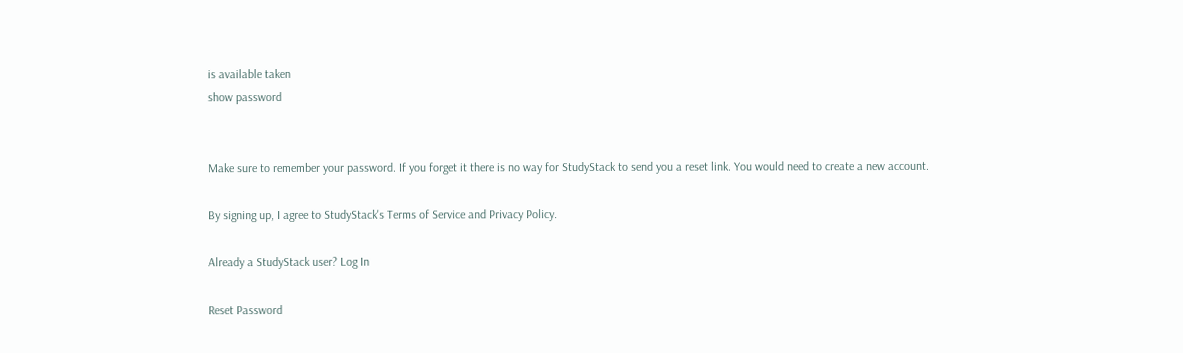is available taken
show password


Make sure to remember your password. If you forget it there is no way for StudyStack to send you a reset link. You would need to create a new account.

By signing up, I agree to StudyStack's Terms of Service and Privacy Policy.

Already a StudyStack user? Log In

Reset Password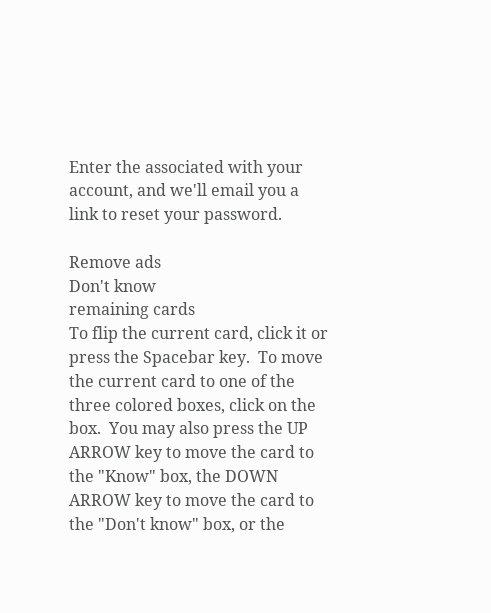Enter the associated with your account, and we'll email you a link to reset your password.

Remove ads
Don't know
remaining cards
To flip the current card, click it or press the Spacebar key.  To move the current card to one of the three colored boxes, click on the box.  You may also press the UP ARROW key to move the card to the "Know" box, the DOWN ARROW key to move the card to the "Don't know" box, or the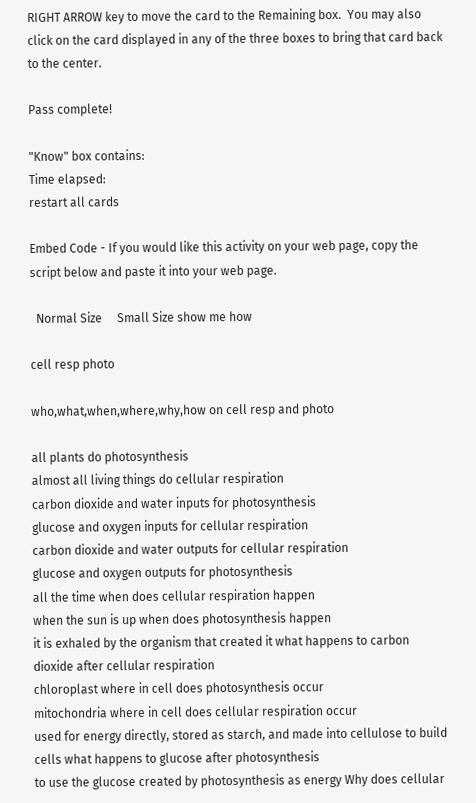RIGHT ARROW key to move the card to the Remaining box.  You may also click on the card displayed in any of the three boxes to bring that card back to the center.

Pass complete!

"Know" box contains:
Time elapsed:
restart all cards

Embed Code - If you would like this activity on your web page, copy the script below and paste it into your web page.

  Normal Size     Small Size show me how

cell resp photo

who,what,when,where,why,how on cell resp and photo

all plants do photosynthesis
almost all living things do cellular respiration
carbon dioxide and water inputs for photosynthesis
glucose and oxygen inputs for cellular respiration
carbon dioxide and water outputs for cellular respiration
glucose and oxygen outputs for photosynthesis
all the time when does cellular respiration happen
when the sun is up when does photosynthesis happen
it is exhaled by the organism that created it what happens to carbon dioxide after cellular respiration
chloroplast where in cell does photosynthesis occur
mitochondria where in cell does cellular respiration occur
used for energy directly, stored as starch, and made into cellulose to build cells what happens to glucose after photosynthesis
to use the glucose created by photosynthesis as energy Why does cellular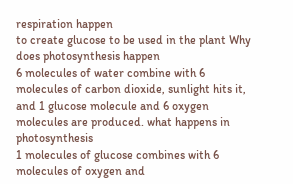respiration happen
to create glucose to be used in the plant Why does photosynthesis happen
6 molecules of water combine with 6 molecules of carbon dioxide, sunlight hits it, and 1 glucose molecule and 6 oxygen molecules are produced. what happens in photosynthesis
1 molecules of glucose combines with 6 molecules of oxygen and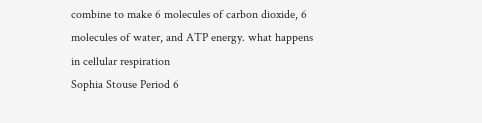combine to make 6 molecules of carbon dioxide, 6 molecules of water, and ATP energy. what happens in cellular respiration
Sophia Stouse Period 6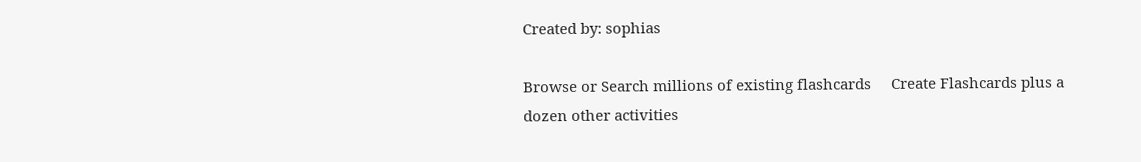Created by: sophias

Browse or Search millions of existing flashcards     Create Flashcards plus a dozen other activities